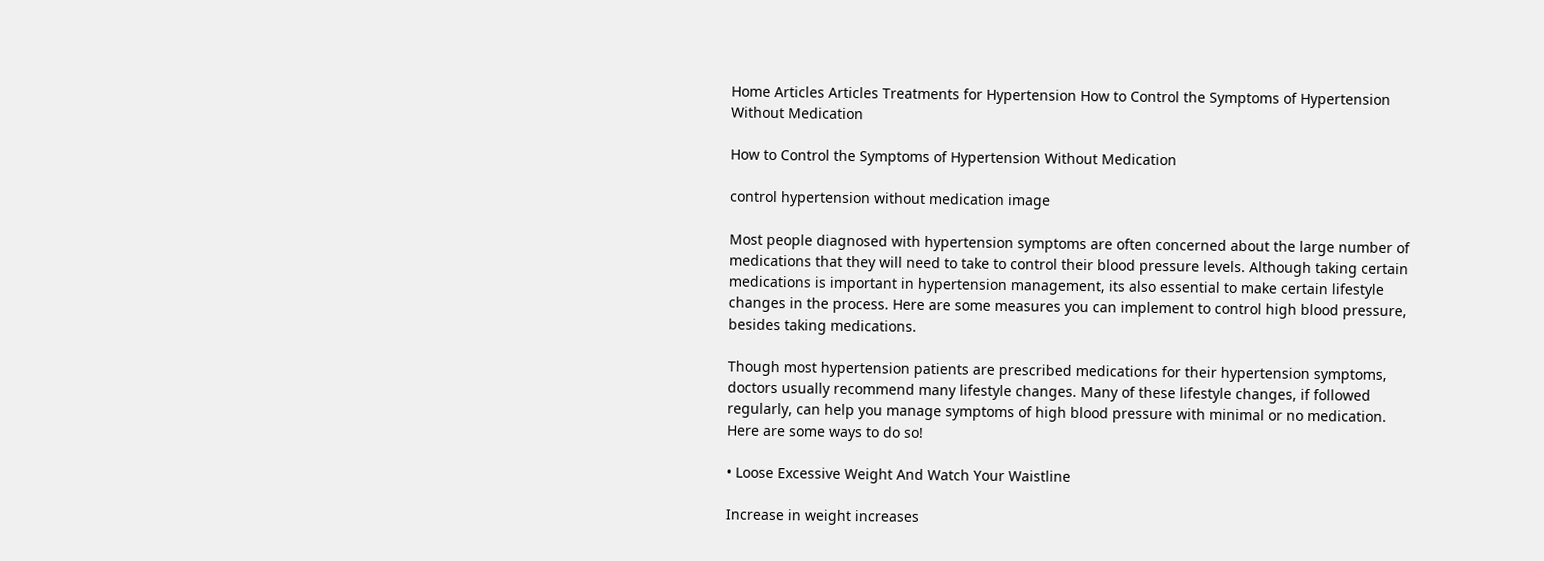Home Articles Articles Treatments for Hypertension How to Control the Symptoms of Hypertension Without Medication

How to Control the Symptoms of Hypertension Without Medication

control hypertension without medication image

Most people diagnosed with hypertension symptoms are often concerned about the large number of medications that they will need to take to control their blood pressure levels. Although taking certain medications is important in hypertension management, its also essential to make certain lifestyle changes in the process. Here are some measures you can implement to control high blood pressure, besides taking medications.

Though most hypertension patients are prescribed medications for their hypertension symptoms, doctors usually recommend many lifestyle changes. Many of these lifestyle changes, if followed regularly, can help you manage symptoms of high blood pressure with minimal or no medication. Here are some ways to do so!

• Loose Excessive Weight And Watch Your Waistline

Increase in weight increases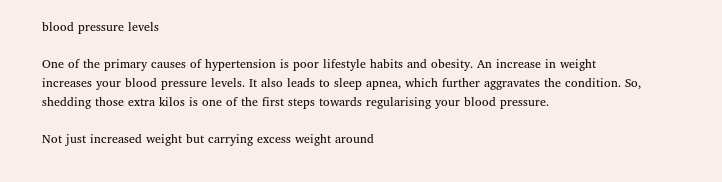blood pressure levels

One of the primary causes of hypertension is poor lifestyle habits and obesity. An increase in weight increases your blood pressure levels. It also leads to sleep apnea, which further aggravates the condition. So, shedding those extra kilos is one of the first steps towards regularising your blood pressure.

Not just increased weight but carrying excess weight around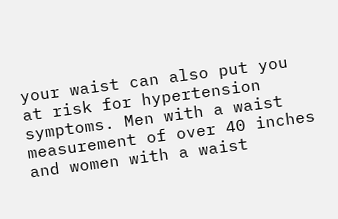your waist can also put you at risk for hypertension symptoms. Men with a waist measurement of over 40 inches and women with a waist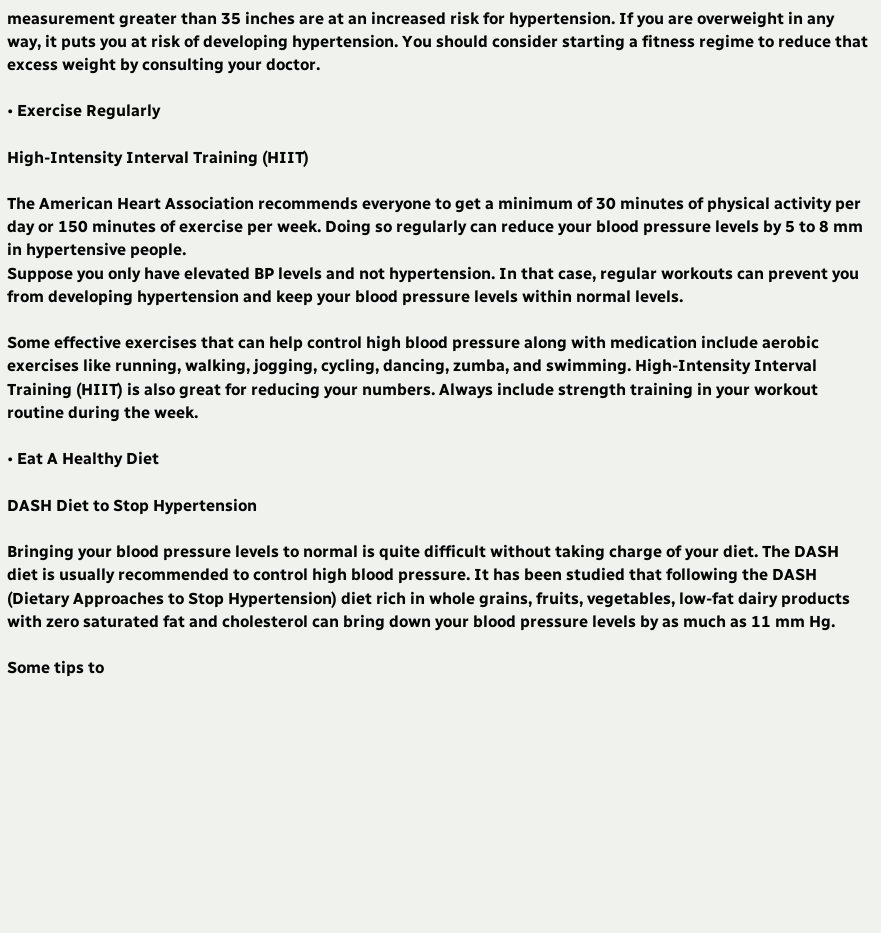measurement greater than 35 inches are at an increased risk for hypertension. If you are overweight in any way, it puts you at risk of developing hypertension. You should consider starting a fitness regime to reduce that excess weight by consulting your doctor.

• Exercise Regularly

High-Intensity Interval Training (HIIT)

The American Heart Association recommends everyone to get a minimum of 30 minutes of physical activity per day or 150 minutes of exercise per week. Doing so regularly can reduce your blood pressure levels by 5 to 8 mm in hypertensive people.
Suppose you only have elevated BP levels and not hypertension. In that case, regular workouts can prevent you from developing hypertension and keep your blood pressure levels within normal levels.

Some effective exercises that can help control high blood pressure along with medication include aerobic exercises like running, walking, jogging, cycling, dancing, zumba, and swimming. High-Intensity Interval Training (HIIT) is also great for reducing your numbers. Always include strength training in your workout routine during the week.

• Eat A Healthy Diet

DASH Diet to Stop Hypertension

Bringing your blood pressure levels to normal is quite difficult without taking charge of your diet. The DASH diet is usually recommended to control high blood pressure. It has been studied that following the DASH (Dietary Approaches to Stop Hypertension) diet rich in whole grains, fruits, vegetables, low-fat dairy products with zero saturated fat and cholesterol can bring down your blood pressure levels by as much as 11 mm Hg.

Some tips to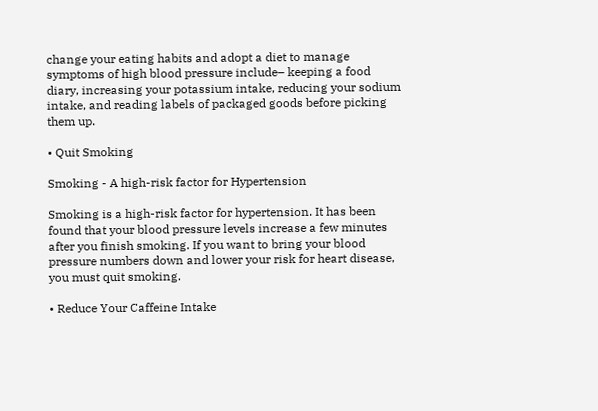change your eating habits and adopt a diet to manage symptoms of high blood pressure include– keeping a food diary, increasing your potassium intake, reducing your sodium intake, and reading labels of packaged goods before picking them up.

• Quit Smoking

Smoking - A high-risk factor for Hypertension

Smoking is a high-risk factor for hypertension. It has been found that your blood pressure levels increase a few minutes after you finish smoking. If you want to bring your blood pressure numbers down and lower your risk for heart disease, you must quit smoking.

• Reduce Your Caffeine Intake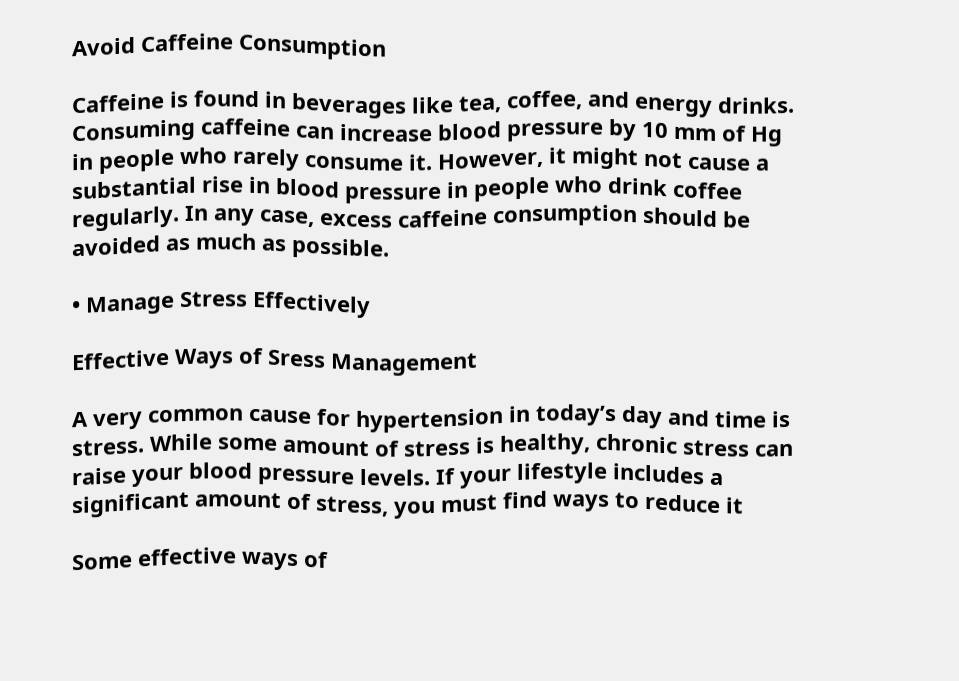Avoid Caffeine Consumption

Caffeine is found in beverages like tea, coffee, and energy drinks. Consuming caffeine can increase blood pressure by 10 mm of Hg in people who rarely consume it. However, it might not cause a substantial rise in blood pressure in people who drink coffee regularly. In any case, excess caffeine consumption should be avoided as much as possible.

• Manage Stress Effectively

Effective Ways of Sress Management

A very common cause for hypertension in today’s day and time is stress. While some amount of stress is healthy, chronic stress can raise your blood pressure levels. If your lifestyle includes a significant amount of stress, you must find ways to reduce it

Some effective ways of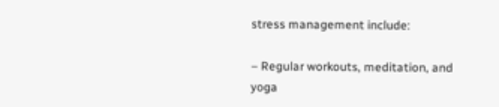stress management include:

– Regular workouts, meditation, and yoga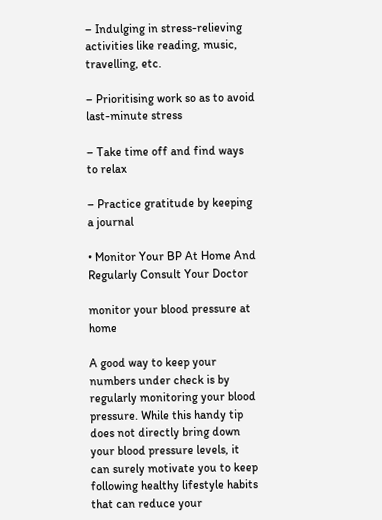– Indulging in stress-relieving activities like reading, music, travelling, etc.

– Prioritising work so as to avoid last-minute stress

– Take time off and find ways to relax

– Practice gratitude by keeping a journal

• Monitor Your BP At Home And Regularly Consult Your Doctor

monitor your blood pressure at home

A good way to keep your numbers under check is by regularly monitoring your blood pressure. While this handy tip does not directly bring down your blood pressure levels, it can surely motivate you to keep following healthy lifestyle habits that can reduce your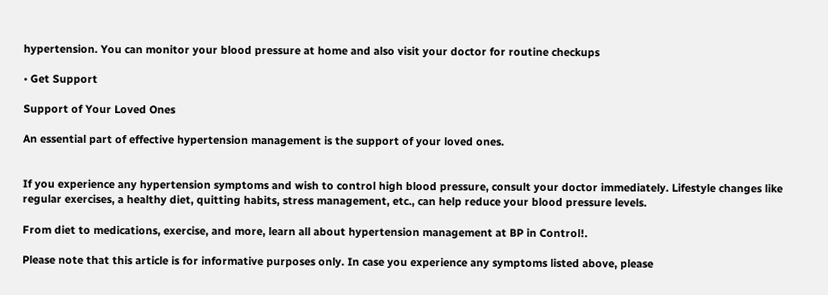hypertension. You can monitor your blood pressure at home and also visit your doctor for routine checkups

• Get Support

Support of Your Loved Ones

An essential part of effective hypertension management is the support of your loved ones.


If you experience any hypertension symptoms and wish to control high blood pressure, consult your doctor immediately. Lifestyle changes like regular exercises, a healthy diet, quitting habits, stress management, etc., can help reduce your blood pressure levels.

From diet to medications, exercise, and more, learn all about hypertension management at BP in Control!.

Please note that this article is for informative purposes only. In case you experience any symptoms listed above, please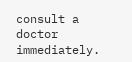consult a doctor immediately.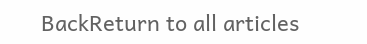BackReturn to all articles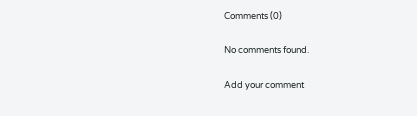Comments (0)

No comments found.

Add your comment